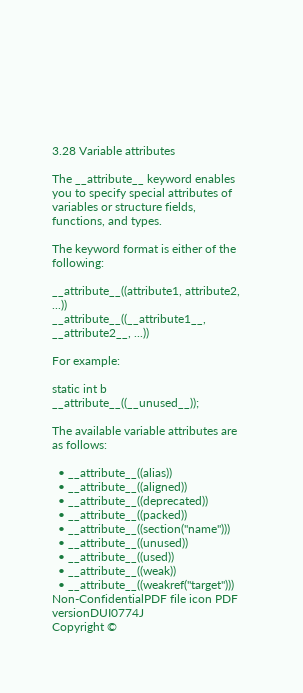3.28 Variable attributes

The __attribute__ keyword enables you to specify special attributes of variables or structure fields, functions, and types.

The keyword format is either of the following:

__attribute__((attribute1, attribute2, ...))
__attribute__((__attribute1__, __attribute2__, ...))

For example:

static int b __attribute__((__unused__));

The available variable attributes are as follows:

  • __attribute__((alias))
  • __attribute__((aligned))
  • __attribute__((deprecated))
  • __attribute__((packed))
  • __attribute__((section("name")))
  • __attribute__((unused))
  • __attribute__((used))
  • __attribute__((weak))
  • __attribute__((weakref("target")))
Non-ConfidentialPDF file icon PDF versionDUI0774J
Copyright ©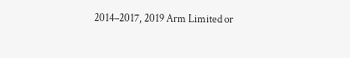2014–2017, 2019 Arm Limited or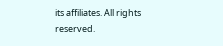its affiliates. All rights reserved.